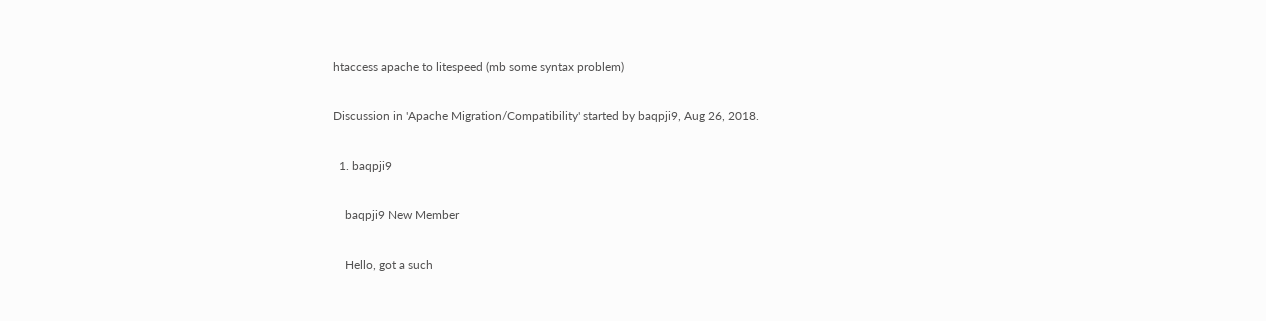htaccess apache to litespeed (mb some syntax problem)

Discussion in 'Apache Migration/Compatibility' started by baqpji9, Aug 26, 2018.

  1. baqpji9

    baqpji9 New Member

    Hello, got a such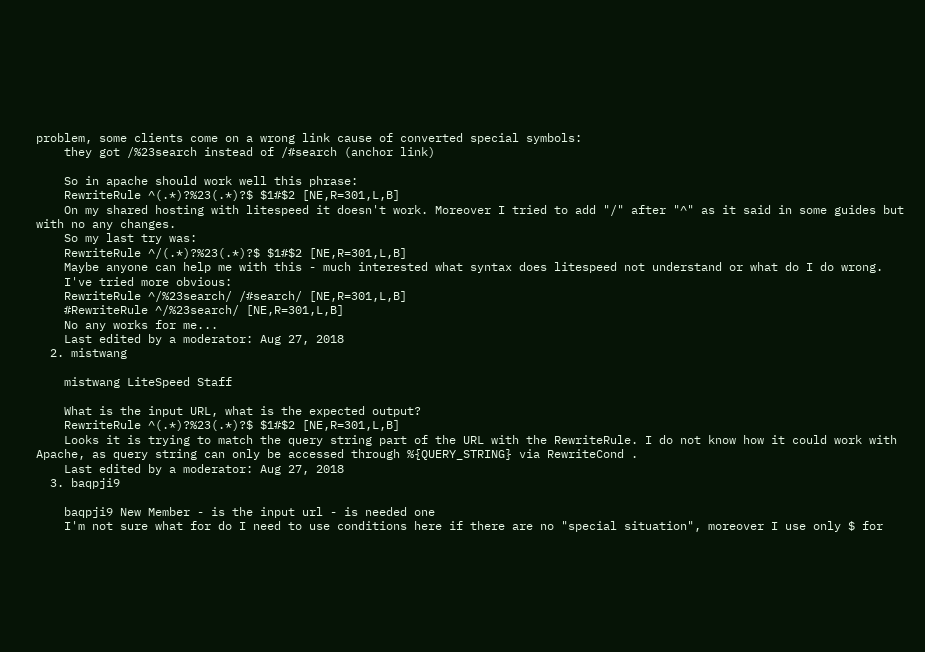problem, some clients come on a wrong link cause of converted special symbols:
    they got /%23search instead of /#search (anchor link)

    So in apache should work well this phrase:
    RewriteRule ^(.*)?%23(.*)?$ $1#$2 [NE,R=301,L,B]
    On my shared hosting with litespeed it doesn't work. Moreover I tried to add "/" after "^" as it said in some guides but with no any changes.
    So my last try was:
    RewriteRule ^/(.*)?%23(.*)?$ $1#$2 [NE,R=301,L,B]
    Maybe anyone can help me with this - much interested what syntax does litespeed not understand or what do I do wrong.
    I've tried more obvious:
    RewriteRule ^/%23search/ /#search/ [NE,R=301,L,B]
    #RewriteRule ^/%23search/ [NE,R=301,L,B]
    No any works for me...
    Last edited by a moderator: Aug 27, 2018
  2. mistwang

    mistwang LiteSpeed Staff

    What is the input URL, what is the expected output?
    RewriteRule ^(.*)?%23(.*)?$ $1#$2 [NE,R=301,L,B]
    Looks it is trying to match the query string part of the URL with the RewriteRule. I do not know how it could work with Apache, as query string can only be accessed through %{QUERY_STRING} via RewriteCond .
    Last edited by a moderator: Aug 27, 2018
  3. baqpji9

    baqpji9 New Member - is the input url - is needed one
    I'm not sure what for do I need to use conditions here if there are no "special situation", moreover I use only $ for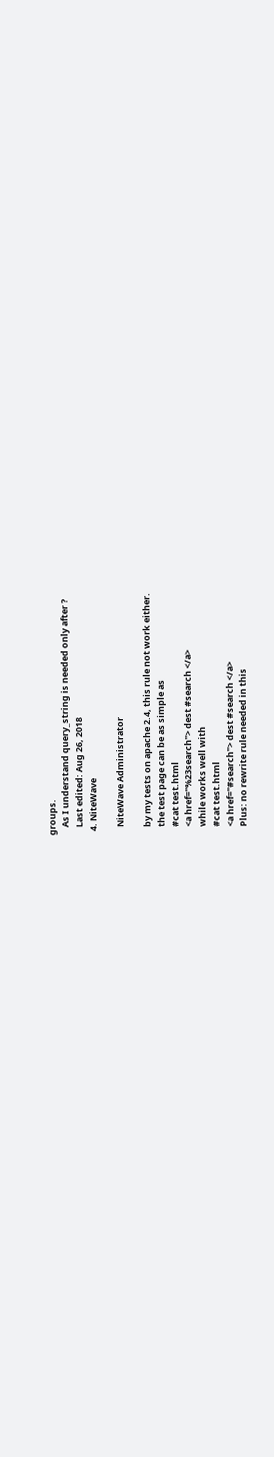groups.
    As I understand query_string is needed only after ?
    Last edited: Aug 26, 2018
  4. NiteWave

    NiteWave Administrator

    by my tests on apache 2.4, this rule not work either.
    the test page can be as simple as
    #cat test.html
    <a href="%23search"> dest #search </a>
    while works well with
    #cat test.html
    <a href="#search"> dest #search </a>
    Plus: no rewrite rule needed in this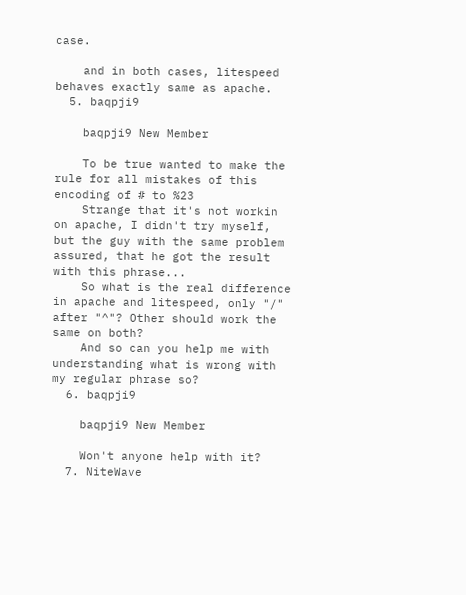case.

    and in both cases, litespeed behaves exactly same as apache.
  5. baqpji9

    baqpji9 New Member

    To be true wanted to make the rule for all mistakes of this encoding of # to %23
    Strange that it's not workin on apache, I didn't try myself, but the guy with the same problem assured, that he got the result with this phrase...
    So what is the real difference in apache and litespeed, only "/" after "^"? Other should work the same on both?
    And so can you help me with understanding what is wrong with my regular phrase so?
  6. baqpji9

    baqpji9 New Member

    Won't anyone help with it?
  7. NiteWave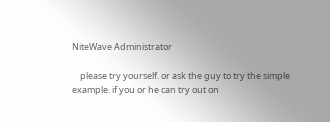NiteWave Administrator

    please try yourself. or ask the guy to try the simple example. if you or he can try out on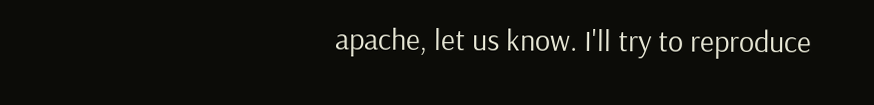apache, let us know. I'll try to reproduce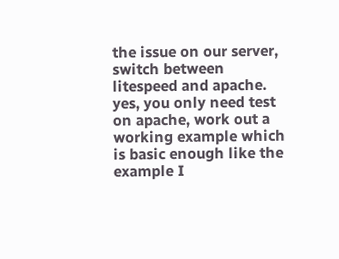the issue on our server, switch between litespeed and apache. yes, you only need test on apache, work out a working example which is basic enough like the example I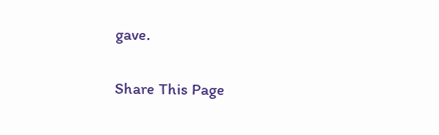gave.

Share This Page